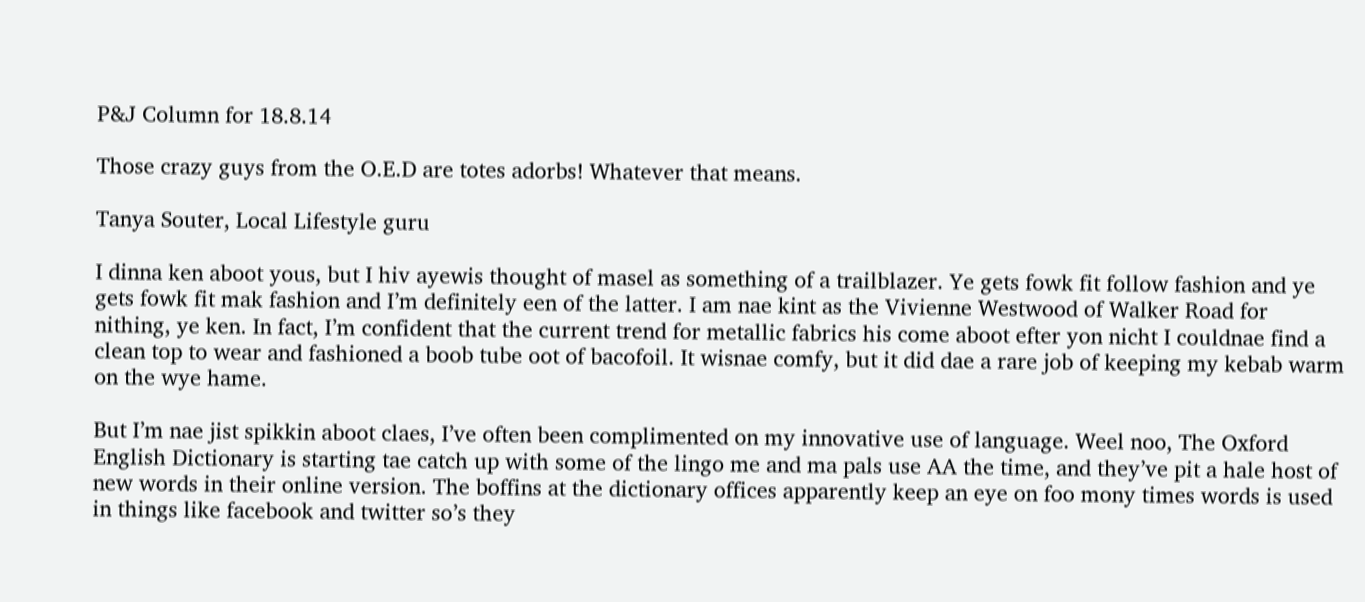P&J Column for 18.8.14

Those crazy guys from the O.E.D are totes adorbs! Whatever that means.

Tanya Souter, Local Lifestyle guru

I dinna ken aboot yous, but I hiv ayewis thought of masel as something of a trailblazer. Ye gets fowk fit follow fashion and ye gets fowk fit mak fashion and I’m definitely een of the latter. I am nae kint as the Vivienne Westwood of Walker Road for nithing, ye ken. In fact, I’m confident that the current trend for metallic fabrics his come aboot efter yon nicht I couldnae find a clean top to wear and fashioned a boob tube oot of bacofoil. It wisnae comfy, but it did dae a rare job of keeping my kebab warm on the wye hame.

But I’m nae jist spikkin aboot claes, I’ve often been complimented on my innovative use of language. Weel noo, The Oxford English Dictionary is starting tae catch up with some of the lingo me and ma pals use AA the time, and they’ve pit a hale host of new words in their online version. The boffins at the dictionary offices apparently keep an eye on foo mony times words is used in things like facebook and twitter so’s they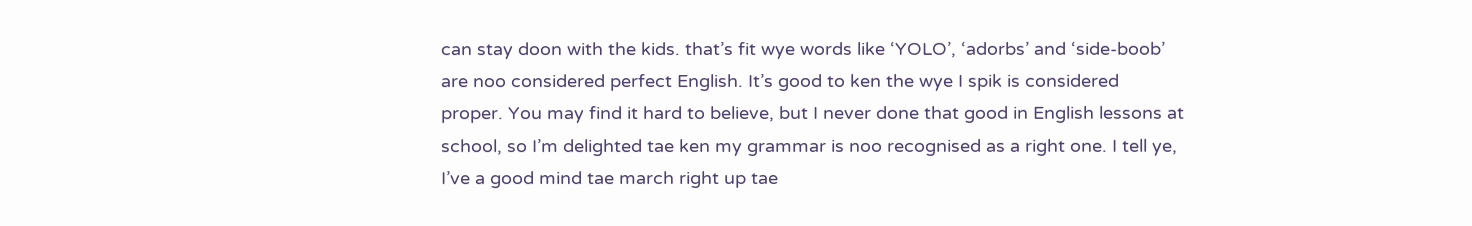can stay doon with the kids. that’s fit wye words like ‘YOLO’, ‘adorbs’ and ‘side-boob’ are noo considered perfect English. It’s good to ken the wye I spik is considered proper. You may find it hard to believe, but I never done that good in English lessons at school, so I’m delighted tae ken my grammar is noo recognised as a right one. I tell ye, I’ve a good mind tae march right up tae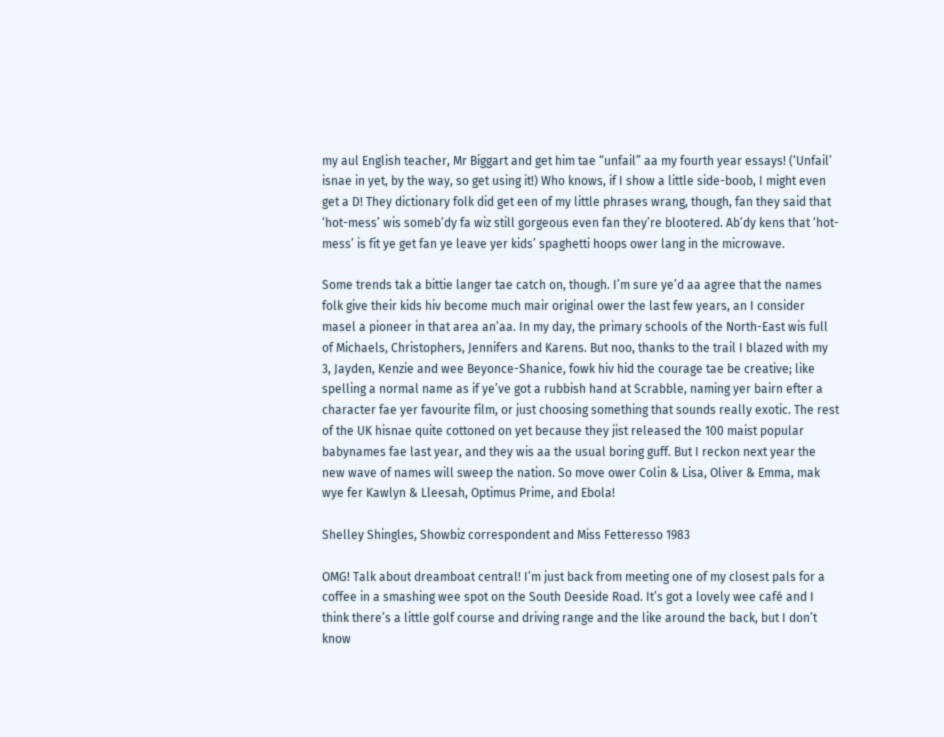my aul English teacher, Mr Biggart and get him tae “unfail” aa my fourth year essays! (‘Unfail’ isnae in yet, by the way, so get using it!) Who knows, if I show a little side-boob, I might even get a D! They dictionary folk did get een of my little phrases wrang, though, fan they said that ‘hot-mess’ wis someb’dy fa wiz still gorgeous even fan they’re blootered. Ab’dy kens that ‘hot-mess’ is fit ye get fan ye leave yer kids’ spaghetti hoops ower lang in the microwave.

Some trends tak a bittie langer tae catch on, though. I’m sure ye’d aa agree that the names folk give their kids hiv become much mair original ower the last few years, an I consider masel a pioneer in that area an’aa. In my day, the primary schools of the North-East wis full of Michaels, Christophers, Jennifers and Karens. But noo, thanks to the trail I blazed with my 3, Jayden, Kenzie and wee Beyonce-Shanice, fowk hiv hid the courage tae be creative; like spelling a normal name as if ye’ve got a rubbish hand at Scrabble, naming yer bairn efter a character fae yer favourite film, or just choosing something that sounds really exotic. The rest of the UK hisnae quite cottoned on yet because they jist released the 100 maist popular babynames fae last year, and they wis aa the usual boring guff. But I reckon next year the new wave of names will sweep the nation. So move ower Colin & Lisa, Oliver & Emma, mak wye fer Kawlyn & Lleesah, Optimus Prime, and Ebola!

Shelley Shingles, Showbiz correspondent and Miss Fetteresso 1983

OMG! Talk about dreamboat central! I’m just back from meeting one of my closest pals for a coffee in a smashing wee spot on the South Deeside Road. It’s got a lovely wee café and I think there’s a little golf course and driving range and the like around the back, but I don’t know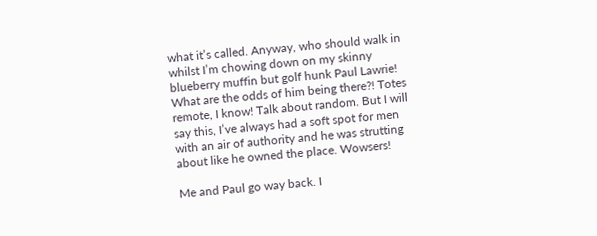what it’s called. Anyway, who should walk in whilst I’m chowing down on my skinny blueberry muffin but golf hunk Paul Lawrie! What are the odds of him being there?! Totes remote, I know! Talk about random. But I will say this, I’ve always had a soft spot for men with an air of authority and he was strutting about like he owned the place. Wowsers!

Me and Paul go way back. I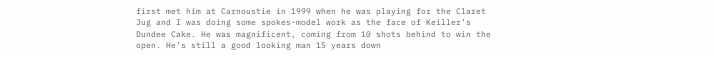first met him at Carnoustie in 1999 when he was playing for the Claret Jug and I was doing some spokes-model work as the face of Keiller’s Dundee Cake. He was magnificent, coming from 10 shots behind to win the open. He’s still a good looking man 15 years down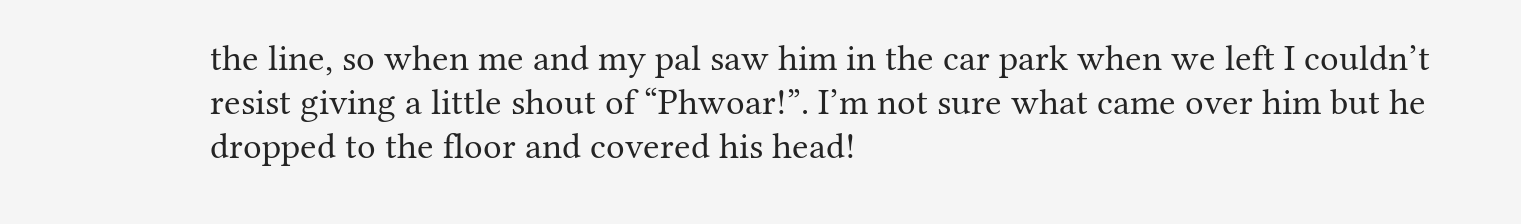the line, so when me and my pal saw him in the car park when we left I couldn’t resist giving a little shout of “Phwoar!”. I’m not sure what came over him but he dropped to the floor and covered his head!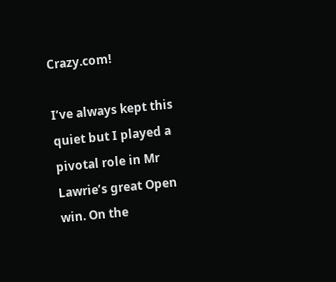Crazy.com!

I’ve always kept this quiet but I played a pivotal role in Mr Lawrie’s great Open win. On the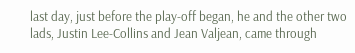last day, just before the play-off began, he and the other two lads, Justin Lee-Collins and Jean Valjean, came through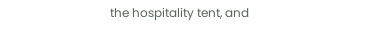the hospitality tent, and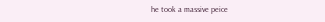he took a massive peice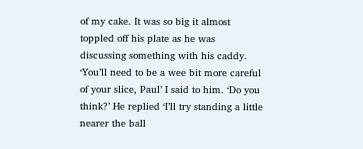of my cake. It was so big it almost toppled off his plate as he was discussing something with his caddy. ‘You’ll need to be a wee bit more careful of your slice, Paul’ I said to him. ‘Do you think?’ He replied ‘I’ll try standing a little nearer the ball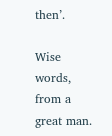then’.

Wise words, from a great man.